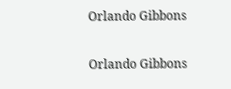Orlando Gibbons

Orlando Gibbons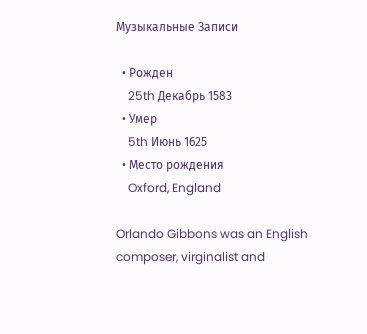Mузыкальные Записи

  • Рожден
    25th Декабрь 1583
  • Умер
    5th Июнь 1625
  • Место рождения
    Oxford, England

Orlando Gibbons was an English composer, virginalist and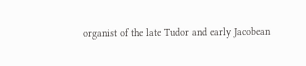organist of the late Tudor and early Jacobean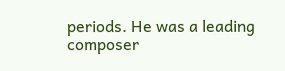periods. He was a leading composer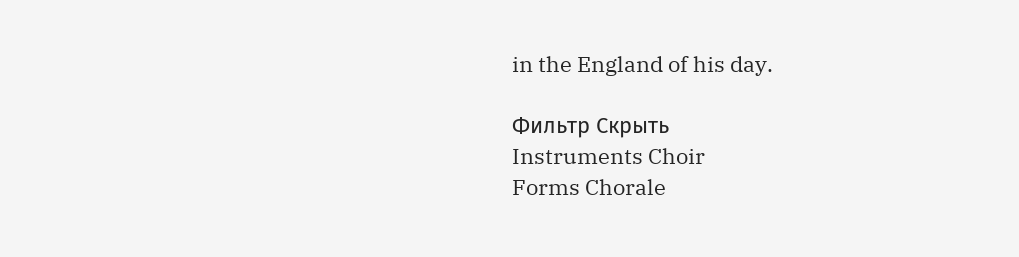in the England of his day.

Фильтр Скрыть
Instruments Choir
Forms Chorale